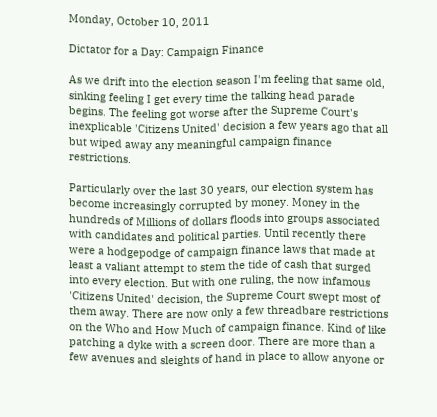Monday, October 10, 2011

Dictator for a Day: Campaign Finance

As we drift into the election season I'm feeling that same old, sinking feeling I get every time the talking head parade begins. The feeling got worse after the Supreme Court's inexplicable 'Citizens United' decision a few years ago that all but wiped away any meaningful campaign finance restrictions.

Particularly over the last 30 years, our election system has become increasingly corrupted by money. Money in the hundreds of Millions of dollars floods into groups associated with candidates and political parties. Until recently there were a hodgepodge of campaign finance laws that made at least a valiant attempt to stem the tide of cash that surged into every election. But with one ruling, the now infamous 'Citizens United' decision, the Supreme Court swept most of them away. There are now only a few threadbare restrictions on the Who and How Much of campaign finance. Kind of like patching a dyke with a screen door. There are more than a few avenues and sleights of hand in place to allow anyone or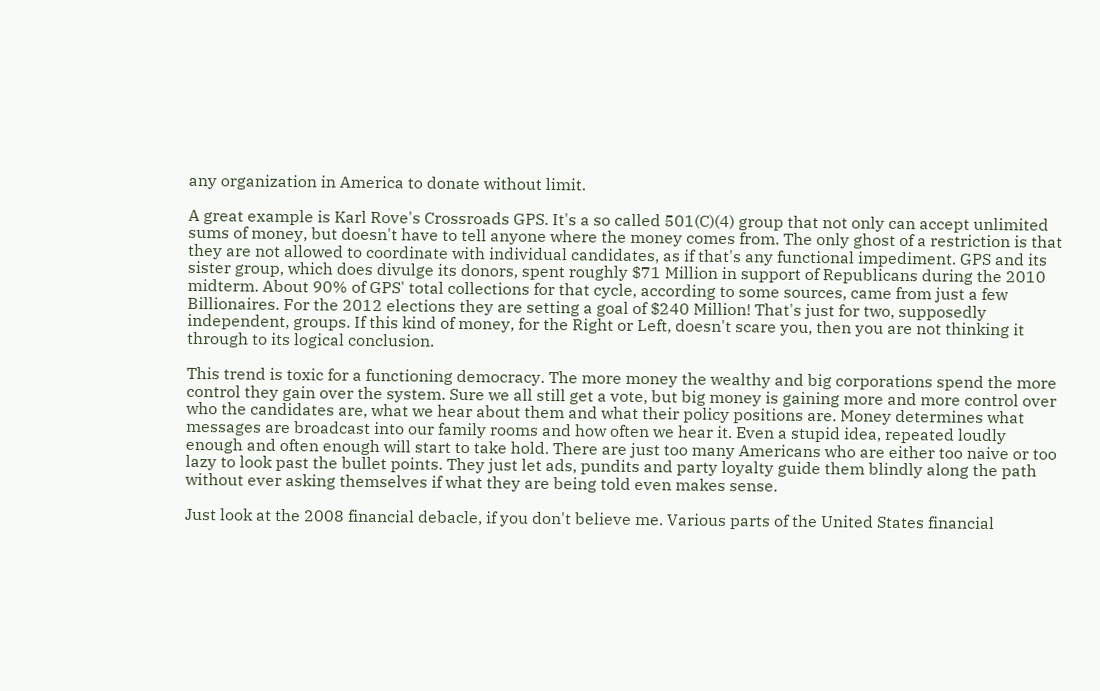any organization in America to donate without limit.

A great example is Karl Rove's Crossroads GPS. It's a so called 501(C)(4) group that not only can accept unlimited sums of money, but doesn't have to tell anyone where the money comes from. The only ghost of a restriction is that they are not allowed to coordinate with individual candidates, as if that's any functional impediment. GPS and its sister group, which does divulge its donors, spent roughly $71 Million in support of Republicans during the 2010 midterm. About 90% of GPS' total collections for that cycle, according to some sources, came from just a few Billionaires. For the 2012 elections they are setting a goal of $240 Million! That's just for two, supposedly independent, groups. If this kind of money, for the Right or Left, doesn't scare you, then you are not thinking it through to its logical conclusion.

This trend is toxic for a functioning democracy. The more money the wealthy and big corporations spend the more control they gain over the system. Sure we all still get a vote, but big money is gaining more and more control over who the candidates are, what we hear about them and what their policy positions are. Money determines what messages are broadcast into our family rooms and how often we hear it. Even a stupid idea, repeated loudly enough and often enough will start to take hold. There are just too many Americans who are either too naive or too lazy to look past the bullet points. They just let ads, pundits and party loyalty guide them blindly along the path without ever asking themselves if what they are being told even makes sense.

Just look at the 2008 financial debacle, if you don't believe me. Various parts of the United States financial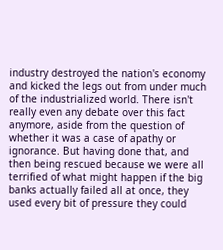industry destroyed the nation's economy and kicked the legs out from under much of the industrialized world. There isn't really even any debate over this fact anymore, aside from the question of whether it was a case of apathy or ignorance. But having done that, and then being rescued because we were all terrified of what might happen if the big banks actually failed all at once, they used every bit of pressure they could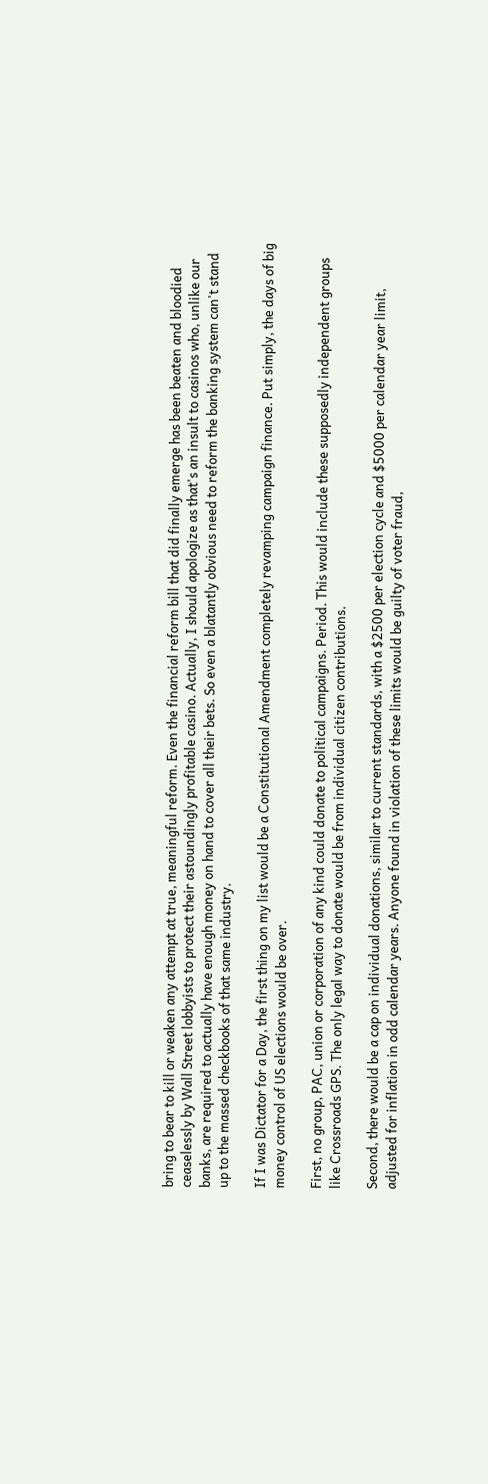bring to bear to kill or weaken any attempt at true, meaningful reform. Even the financial reform bill that did finally emerge has been beaten and bloodied ceaselessly by Wall Street lobbyists to protect their astoundingly profitable casino. Actually, I should apologize as that's an insult to casinos who, unlike our banks, are required to actually have enough money on hand to cover all their bets. So even a blatantly obvious need to reform the banking system can't stand up to the massed checkbooks of that same industry.

If I was Dictator for a Day, the first thing on my list would be a Constitutional Amendment completely revamping campaign finance. Put simply, the days of big money control of US elections would be over.

First, no group, PAC, union or corporation of any kind could donate to political campaigns. Period. This would include these supposedly independent groups like Crossroads GPS. The only legal way to donate would be from individual citizen contributions.

Second, there would be a cap on individual donations, similar to current standards, with a $2500 per election cycle and $5000 per calendar year limit, adjusted for inflation in odd calendar years. Anyone found in violation of these limits would be guilty of voter fraud,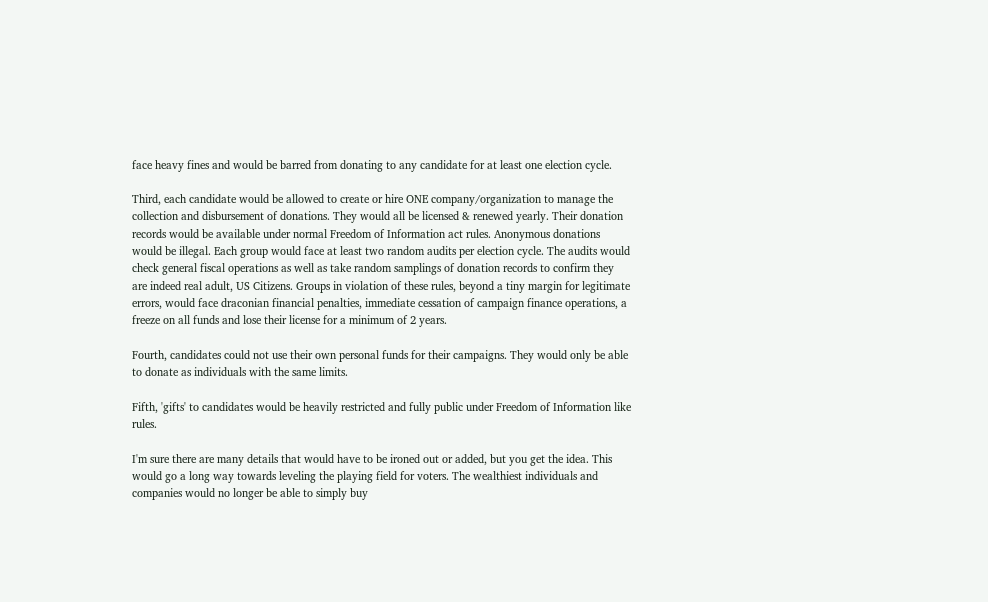face heavy fines and would be barred from donating to any candidate for at least one election cycle.

Third, each candidate would be allowed to create or hire ONE company/organization to manage the collection and disbursement of donations. They would all be licensed & renewed yearly. Their donation records would be available under normal Freedom of Information act rules. Anonymous donations would be illegal. Each group would face at least two random audits per election cycle. The audits would check general fiscal operations as well as take random samplings of donation records to confirm they are indeed real adult, US Citizens. Groups in violation of these rules, beyond a tiny margin for legitimate errors, would face draconian financial penalties, immediate cessation of campaign finance operations, a freeze on all funds and lose their license for a minimum of 2 years.

Fourth, candidates could not use their own personal funds for their campaigns. They would only be able to donate as individuals with the same limits.

Fifth, 'gifts' to candidates would be heavily restricted and fully public under Freedom of Information like rules.

I'm sure there are many details that would have to be ironed out or added, but you get the idea. This would go a long way towards leveling the playing field for voters. The wealthiest individuals and companies would no longer be able to simply buy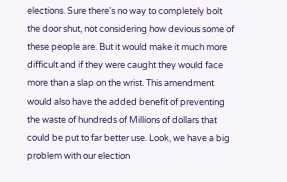elections. Sure there's no way to completely bolt the door shut, not considering how devious some of these people are. But it would make it much more difficult and if they were caught they would face more than a slap on the wrist. This amendment would also have the added benefit of preventing the waste of hundreds of Millions of dollars that could be put to far better use. Look, we have a big problem with our election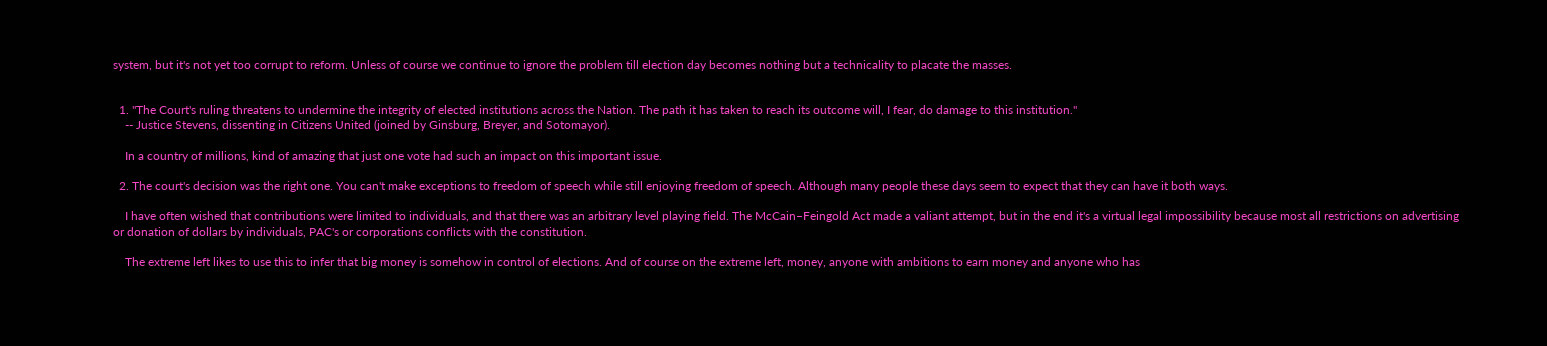system, but it's not yet too corrupt to reform. Unless of course we continue to ignore the problem till election day becomes nothing but a technicality to placate the masses.


  1. "The Court's ruling threatens to undermine the integrity of elected institutions across the Nation. The path it has taken to reach its outcome will, I fear, do damage to this institution."
    -- Justice Stevens, dissenting in Citizens United (joined by Ginsburg, Breyer, and Sotomayor).

    In a country of millions, kind of amazing that just one vote had such an impact on this important issue.

  2. The court's decision was the right one. You can't make exceptions to freedom of speech while still enjoying freedom of speech. Although many people these days seem to expect that they can have it both ways.

    I have often wished that contributions were limited to individuals, and that there was an arbitrary level playing field. The McCain–Feingold Act made a valiant attempt, but in the end it's a virtual legal impossibility because most all restrictions on advertising or donation of dollars by individuals, PAC's or corporations conflicts with the constitution.

    The extreme left likes to use this to infer that big money is somehow in control of elections. And of course on the extreme left, money, anyone with ambitions to earn money and anyone who has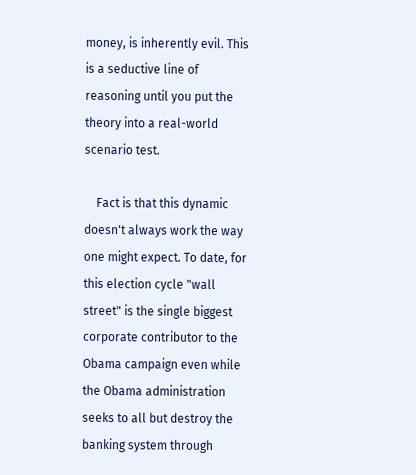money, is inherently evil. This is a seductive line of reasoning until you put the theory into a real-world scenario test.

    Fact is that this dynamic doesn't always work the way one might expect. To date, for this election cycle "wall street" is the single biggest corporate contributor to the Obama campaign even while the Obama administration seeks to all but destroy the banking system through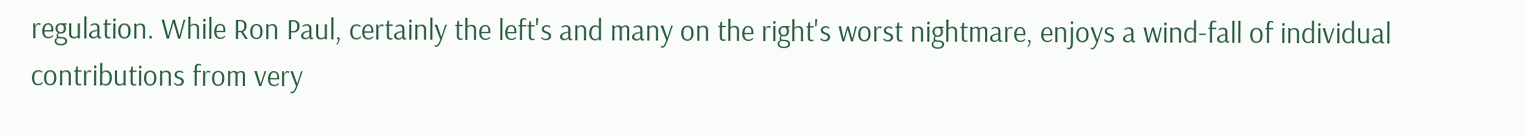regulation. While Ron Paul, certainly the left's and many on the right's worst nightmare, enjoys a wind-fall of individual contributions from very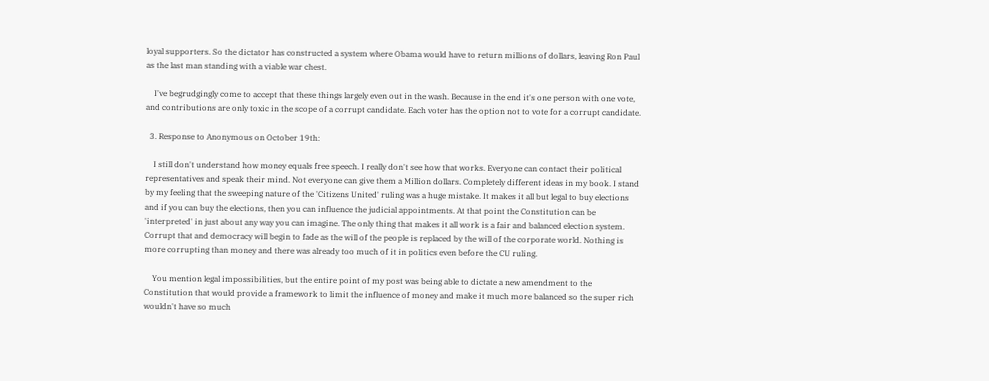loyal supporters. So the dictator has constructed a system where Obama would have to return millions of dollars, leaving Ron Paul as the last man standing with a viable war chest.

    I've begrudgingly come to accept that these things largely even out in the wash. Because in the end it's one person with one vote, and contributions are only toxic in the scope of a corrupt candidate. Each voter has the option not to vote for a corrupt candidate.

  3. Response to Anonymous on October 19th:

    I still don't understand how money equals free speech. I really don't see how that works. Everyone can contact their political representatives and speak their mind. Not everyone can give them a Million dollars. Completely different ideas in my book. I stand by my feeling that the sweeping nature of the 'Citizens United' ruling was a huge mistake. It makes it all but legal to buy elections and if you can buy the elections, then you can influence the judicial appointments. At that point the Constitution can be 'interpreted' in just about any way you can imagine. The only thing that makes it all work is a fair and balanced election system. Corrupt that and democracy will begin to fade as the will of the people is replaced by the will of the corporate world. Nothing is more corrupting than money and there was already too much of it in politics even before the CU ruling.

    You mention legal impossibilities, but the entire point of my post was being able to dictate a new amendment to the Constitution that would provide a framework to limit the influence of money and make it much more balanced so the super rich wouldn't have so much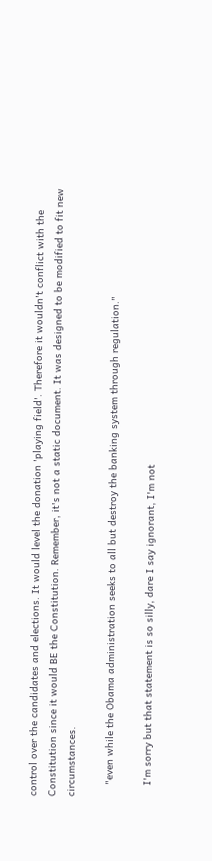control over the candidates and elections. It would level the donation 'playing field'. Therefore it wouldn't conflict with the Constitution since it would BE the Constitution. Remember, it's not a static document. It was designed to be modified to fit new circumstances.

    "even while the Obama administration seeks to all but destroy the banking system through regulation."

    I'm sorry but that statement is so silly, dare I say ignorant, I'm not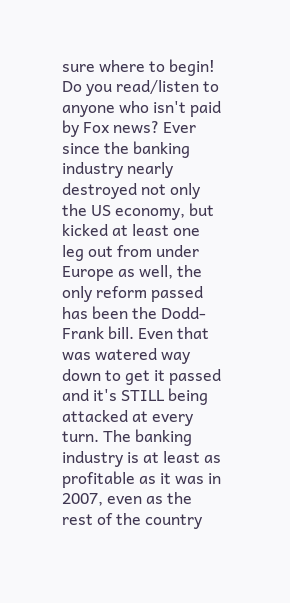sure where to begin! Do you read/listen to anyone who isn't paid by Fox news? Ever since the banking industry nearly destroyed not only the US economy, but kicked at least one leg out from under Europe as well, the only reform passed has been the Dodd-Frank bill. Even that was watered way down to get it passed and it's STILL being attacked at every turn. The banking industry is at least as profitable as it was in 2007, even as the rest of the country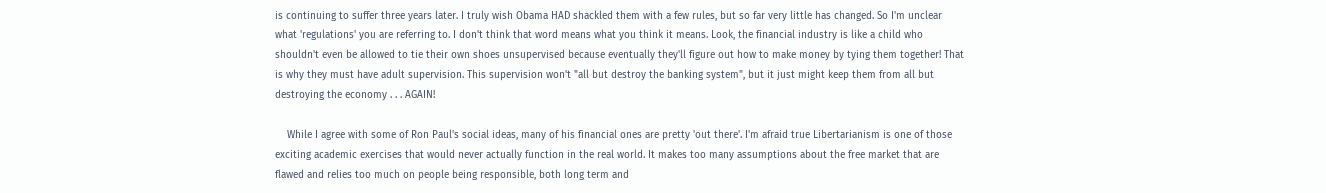is continuing to suffer three years later. I truly wish Obama HAD shackled them with a few rules, but so far very little has changed. So I'm unclear what 'regulations' you are referring to. I don't think that word means what you think it means. Look, the financial industry is like a child who shouldn't even be allowed to tie their own shoes unsupervised because eventually they'll figure out how to make money by tying them together! That is why they must have adult supervision. This supervision won't "all but destroy the banking system", but it just might keep them from all but destroying the economy . . . AGAIN!

    While I agree with some of Ron Paul's social ideas, many of his financial ones are pretty 'out there'. I'm afraid true Libertarianism is one of those exciting academic exercises that would never actually function in the real world. It makes too many assumptions about the free market that are flawed and relies too much on people being responsible, both long term and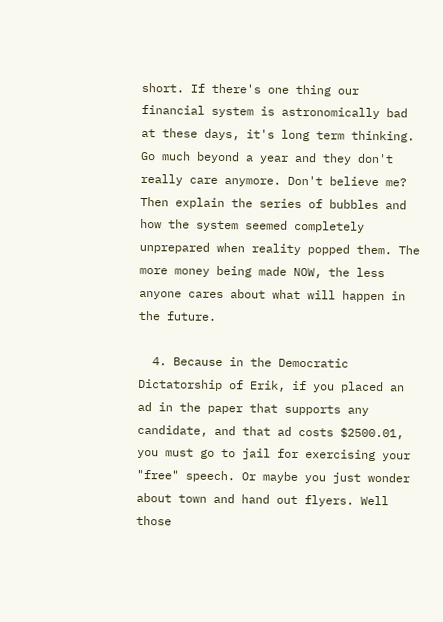short. If there's one thing our financial system is astronomically bad at these days, it's long term thinking. Go much beyond a year and they don't really care anymore. Don't believe me? Then explain the series of bubbles and how the system seemed completely unprepared when reality popped them. The more money being made NOW, the less anyone cares about what will happen in the future.

  4. Because in the Democratic Dictatorship of Erik, if you placed an ad in the paper that supports any candidate, and that ad costs $2500.01, you must go to jail for exercising your "free" speech. Or maybe you just wonder about town and hand out flyers. Well those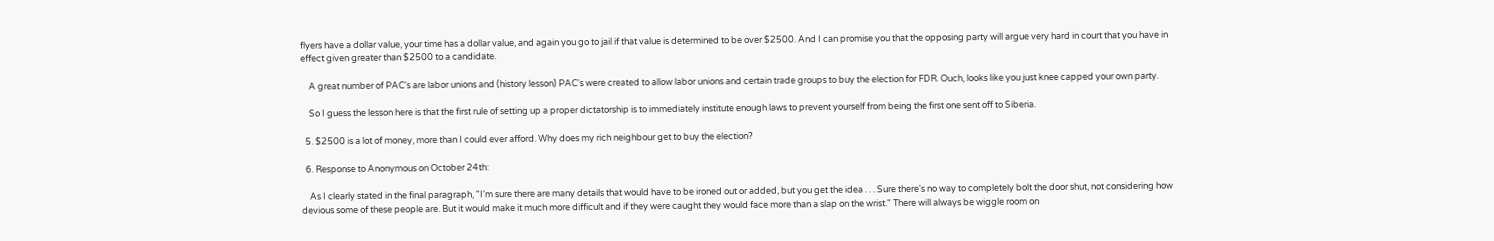flyers have a dollar value, your time has a dollar value, and again you go to jail if that value is determined to be over $2500. And I can promise you that the opposing party will argue very hard in court that you have in effect given greater than $2500 to a candidate.

    A great number of PAC's are labor unions and (history lesson) PAC's were created to allow labor unions and certain trade groups to buy the election for FDR. Ouch, looks like you just knee capped your own party.

    So I guess the lesson here is that the first rule of setting up a proper dictatorship is to immediately institute enough laws to prevent yourself from being the first one sent off to Siberia.

  5. $2500 is a lot of money, more than I could ever afford. Why does my rich neighbour get to buy the election?

  6. Response to Anonymous on October 24th:

    As I clearly stated in the final paragraph, "I'm sure there are many details that would have to be ironed out or added, but you get the idea . . . Sure there's no way to completely bolt the door shut, not considering how devious some of these people are. But it would make it much more difficult and if they were caught they would face more than a slap on the wrist." There will always be wiggle room on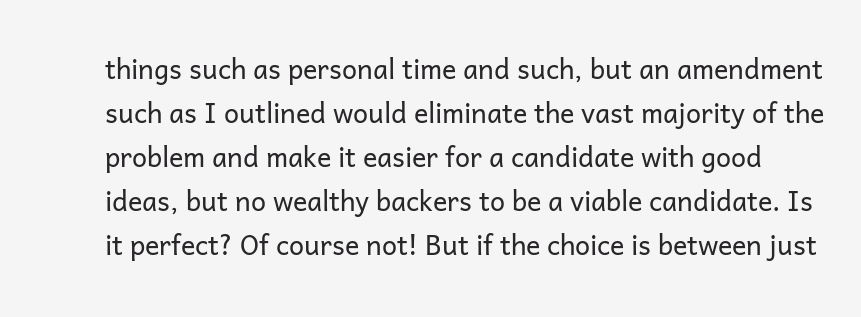things such as personal time and such, but an amendment such as I outlined would eliminate the vast majority of the problem and make it easier for a candidate with good ideas, but no wealthy backers to be a viable candidate. Is it perfect? Of course not! But if the choice is between just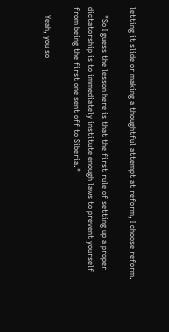letting it slide or making a thoughtful attempt at reform, I choose reform.

    "So I guess the lesson here is that the first rule of setting up a proper dictatorship is to immediately institute enough laws to prevent yourself from being the first one sent off to Siberia."

    Yeah, you so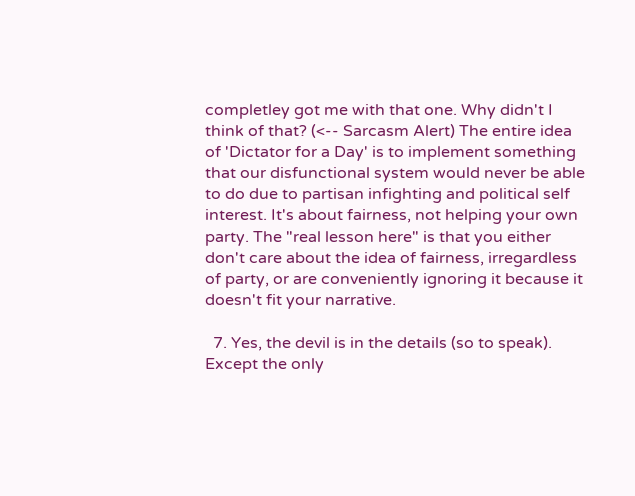completley got me with that one. Why didn't I think of that? (<-- Sarcasm Alert) The entire idea of 'Dictator for a Day' is to implement something that our disfunctional system would never be able to do due to partisan infighting and political self interest. It's about fairness, not helping your own party. The "real lesson here" is that you either don't care about the idea of fairness, irregardless of party, or are conveniently ignoring it because it doesn't fit your narrative.

  7. Yes, the devil is in the details (so to speak). Except the only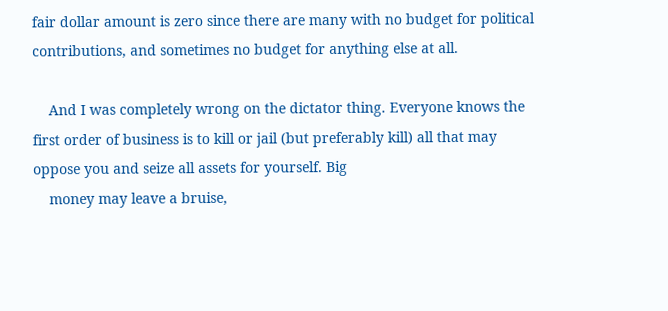fair dollar amount is zero since there are many with no budget for political contributions, and sometimes no budget for anything else at all.

    And I was completely wrong on the dictator thing. Everyone knows the first order of business is to kill or jail (but preferably kill) all that may oppose you and seize all assets for yourself. Big
    money may leave a bruise,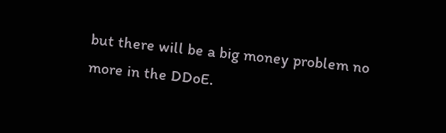but there will be a big money problem no more in the DDoE.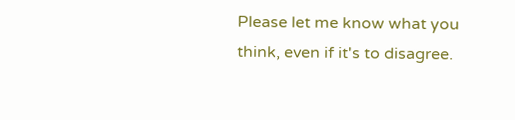Please let me know what you think, even if it's to disagree.